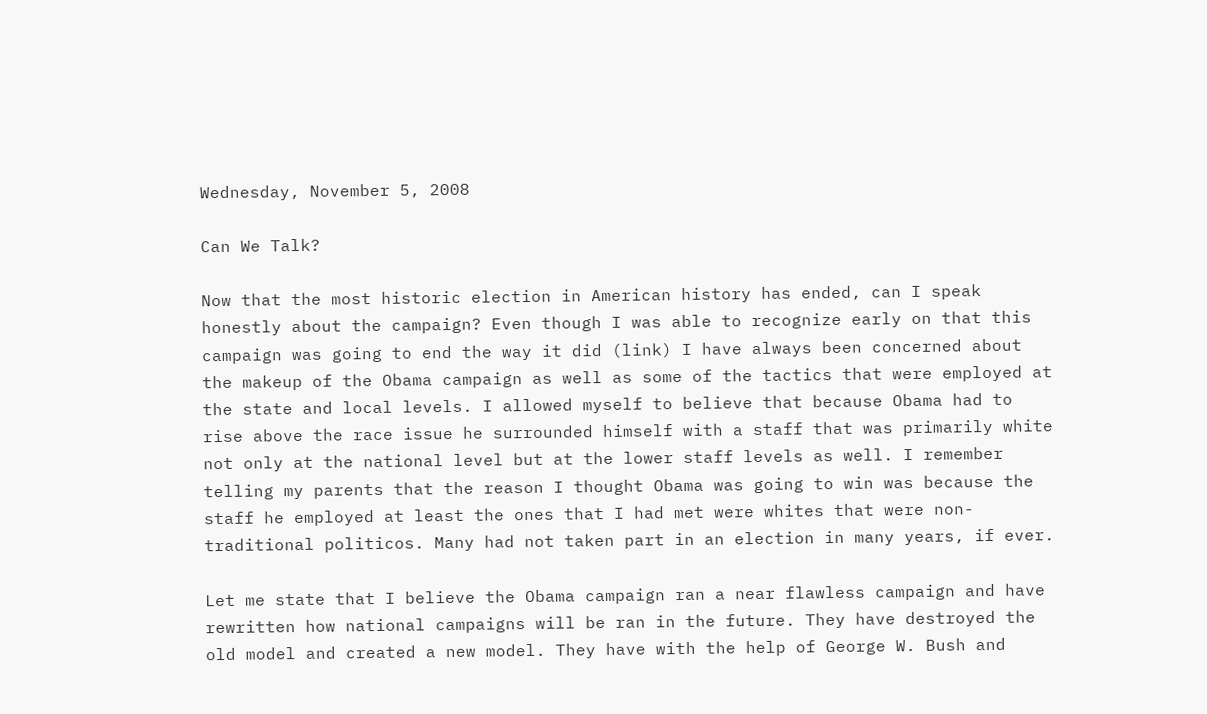Wednesday, November 5, 2008

Can We Talk?

Now that the most historic election in American history has ended, can I speak honestly about the campaign? Even though I was able to recognize early on that this campaign was going to end the way it did (link) I have always been concerned about the makeup of the Obama campaign as well as some of the tactics that were employed at the state and local levels. I allowed myself to believe that because Obama had to rise above the race issue he surrounded himself with a staff that was primarily white not only at the national level but at the lower staff levels as well. I remember telling my parents that the reason I thought Obama was going to win was because the staff he employed at least the ones that I had met were whites that were non-traditional politicos. Many had not taken part in an election in many years, if ever.

Let me state that I believe the Obama campaign ran a near flawless campaign and have rewritten how national campaigns will be ran in the future. They have destroyed the old model and created a new model. They have with the help of George W. Bush and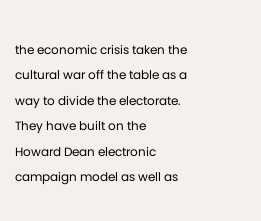the economic crisis taken the cultural war off the table as a way to divide the electorate. They have built on the Howard Dean electronic campaign model as well as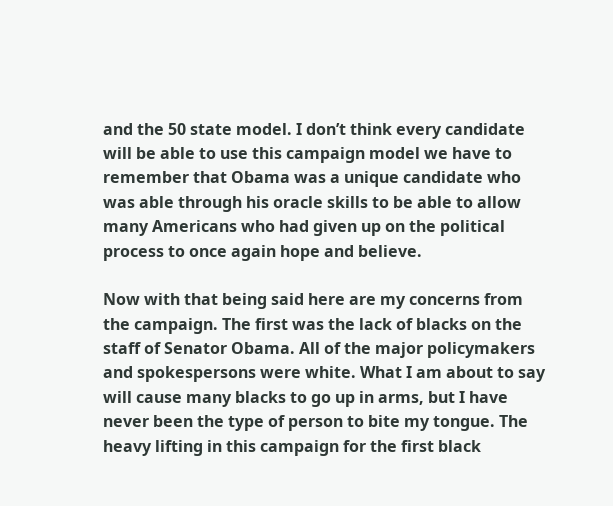and the 50 state model. I don’t think every candidate will be able to use this campaign model we have to remember that Obama was a unique candidate who was able through his oracle skills to be able to allow many Americans who had given up on the political process to once again hope and believe.

Now with that being said here are my concerns from the campaign. The first was the lack of blacks on the staff of Senator Obama. All of the major policymakers and spokespersons were white. What I am about to say will cause many blacks to go up in arms, but I have never been the type of person to bite my tongue. The heavy lifting in this campaign for the first black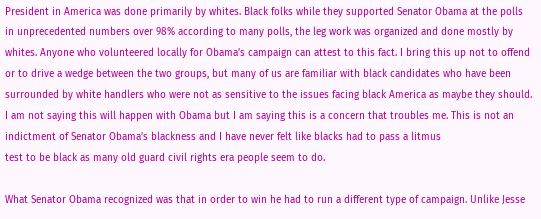President in America was done primarily by whites. Black folks while they supported Senator Obama at the polls in unprecedented numbers over 98% according to many polls, the leg work was organized and done mostly by whites. Anyone who volunteered locally for Obama’s campaign can attest to this fact. I bring this up not to offend or to drive a wedge between the two groups, but many of us are familiar with black candidates who have been surrounded by white handlers who were not as sensitive to the issues facing black America as maybe they should. I am not saying this will happen with Obama but I am saying this is a concern that troubles me. This is not an indictment of Senator Obama’s blackness and I have never felt like blacks had to pass a litmus
test to be black as many old guard civil rights era people seem to do.

What Senator Obama recognized was that in order to win he had to run a different type of campaign. Unlike Jesse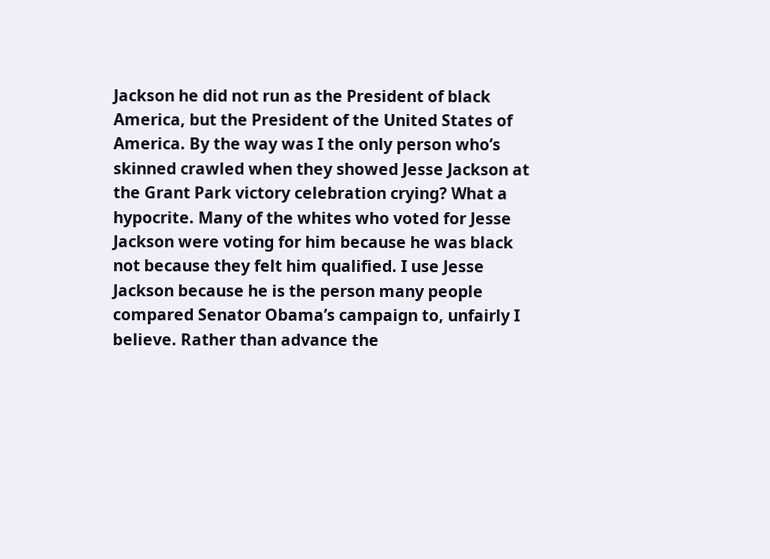Jackson he did not run as the President of black America, but the President of the United States of America. By the way was I the only person who’s skinned crawled when they showed Jesse Jackson at the Grant Park victory celebration crying? What a hypocrite. Many of the whites who voted for Jesse Jackson were voting for him because he was black not because they felt him qualified. I use Jesse Jackson because he is the person many people compared Senator Obama’s campaign to, unfairly I believe. Rather than advance the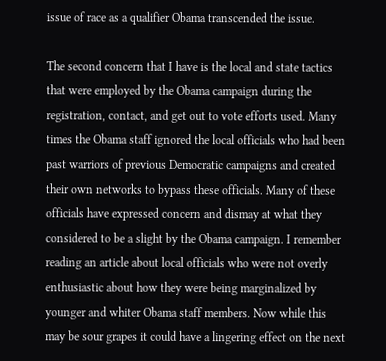issue of race as a qualifier Obama transcended the issue.

The second concern that I have is the local and state tactics that were employed by the Obama campaign during the registration, contact, and get out to vote efforts used. Many times the Obama staff ignored the local officials who had been past warriors of previous Democratic campaigns and created their own networks to bypass these officials. Many of these officials have expressed concern and dismay at what they considered to be a slight by the Obama campaign. I remember reading an article about local officials who were not overly enthusiastic about how they were being marginalized by younger and whiter Obama staff members. Now while this may be sour grapes it could have a lingering effect on the next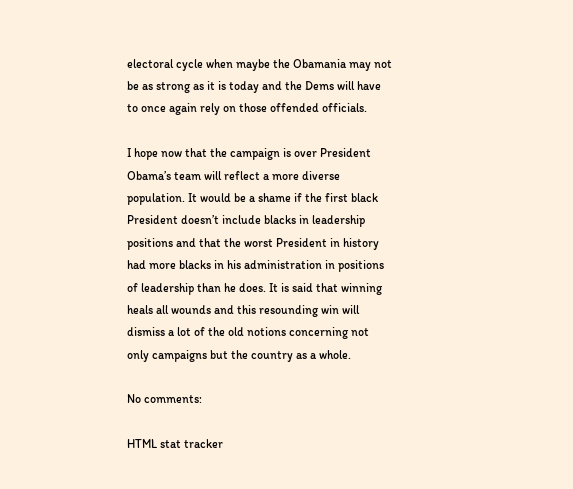electoral cycle when maybe the Obamania may not be as strong as it is today and the Dems will have to once again rely on those offended officials.

I hope now that the campaign is over President Obama’s team will reflect a more diverse population. It would be a shame if the first black President doesn’t include blacks in leadership positions and that the worst President in history had more blacks in his administration in positions of leadership than he does. It is said that winning heals all wounds and this resounding win will dismiss a lot of the old notions concerning not only campaigns but the country as a whole.

No comments:

HTML stat tracker